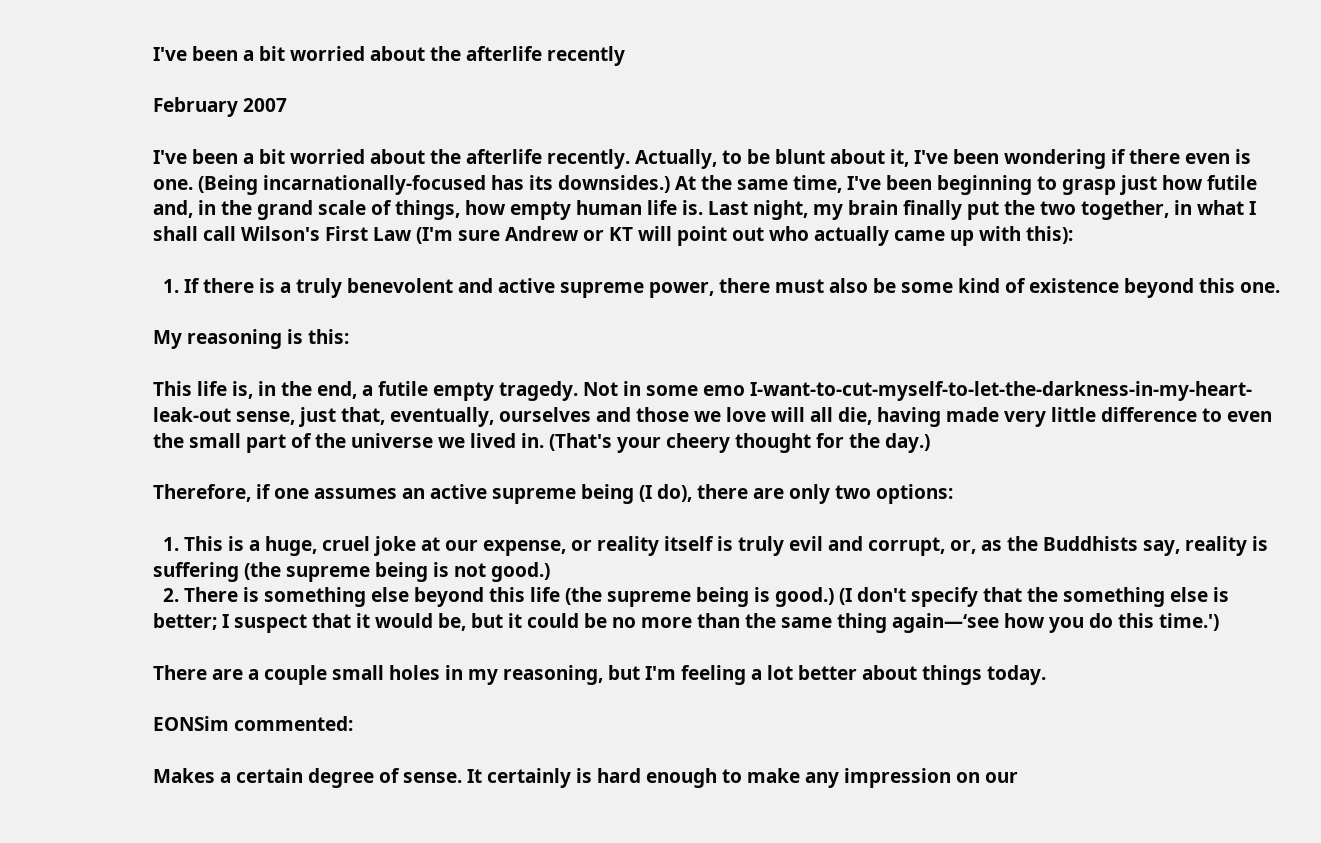I've been a bit worried about the afterlife recently

February 2007

I've been a bit worried about the afterlife recently. Actually, to be blunt about it, I've been wondering if there even is one. (Being incarnationally-focused has its downsides.) At the same time, I've been beginning to grasp just how futile and, in the grand scale of things, how empty human life is. Last night, my brain finally put the two together, in what I shall call Wilson's First Law (I'm sure Andrew or KT will point out who actually came up with this):

  1. If there is a truly benevolent and active supreme power, there must also be some kind of existence beyond this one.

My reasoning is this:

This life is, in the end, a futile empty tragedy. Not in some emo I-want-to-cut-myself-to-let-the-darkness-in-my-heart-leak-out sense, just that, eventually, ourselves and those we love will all die, having made very little difference to even the small part of the universe we lived in. (That's your cheery thought for the day.)

Therefore, if one assumes an active supreme being (I do), there are only two options:

  1. This is a huge, cruel joke at our expense, or reality itself is truly evil and corrupt, or, as the Buddhists say, reality is suffering (the supreme being is not good.)
  2. There is something else beyond this life (the supreme being is good.) (I don't specify that the something else is better; I suspect that it would be, but it could be no more than the same thing again—‘see how you do this time.')

There are a couple small holes in my reasoning, but I'm feeling a lot better about things today.

EONSim commented:

Makes a certain degree of sense. It certainly is hard enough to make any impression on our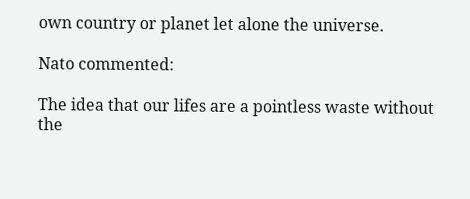own country or planet let alone the universe.

Nato commented:

The idea that our lifes are a pointless waste without the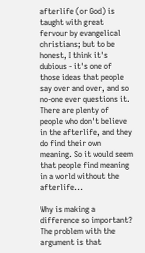afterlife (or God) is taught with great fervour by evangelical christians; but to be honest, I think it's dubious - it's one of those ideas that people say over and over, and so no-one ever questions it. There are plenty of people who don't believe in the afterlife, and they do find their own meaning. So it would seem that people find meaning in a world without the afterlife...

Why is making a difference so important? The problem with the argument is that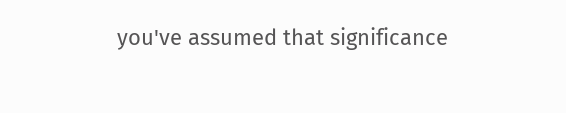you've assumed that significance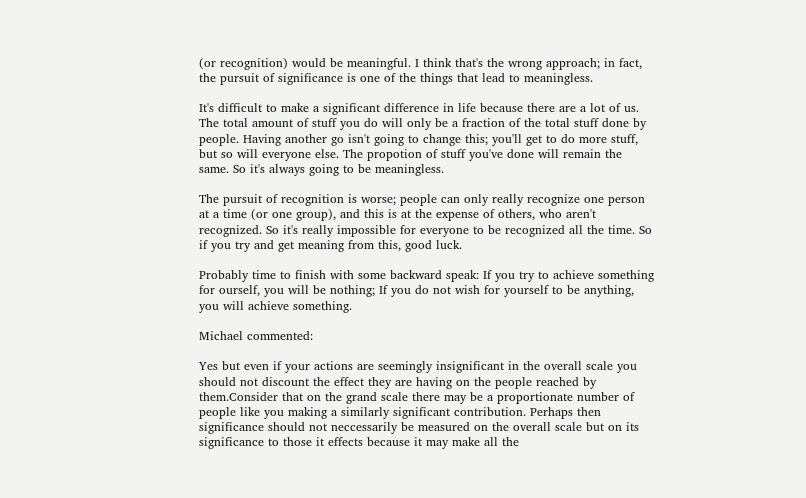(or recognition) would be meaningful. I think that's the wrong approach; in fact, the pursuit of significance is one of the things that lead to meaningless.

It's difficult to make a significant difference in life because there are a lot of us. The total amount of stuff you do will only be a fraction of the total stuff done by people. Having another go isn't going to change this; you'll get to do more stuff, but so will everyone else. The propotion of stuff you've done will remain the same. So it's always going to be meaningless.

The pursuit of recognition is worse; people can only really recognize one person at a time (or one group), and this is at the expense of others, who aren't recognized. So it's really impossible for everyone to be recognized all the time. So if you try and get meaning from this, good luck.

Probably time to finish with some backward speak: If you try to achieve something for ourself, you will be nothing; If you do not wish for yourself to be anything, you will achieve something.

Michael commented:

Yes but even if your actions are seemingly insignificant in the overall scale you should not discount the effect they are having on the people reached by them.Consider that on the grand scale there may be a proportionate number of people like you making a similarly significant contribution. Perhaps then significance should not neccessarily be measured on the overall scale but on its significance to those it effects because it may make all the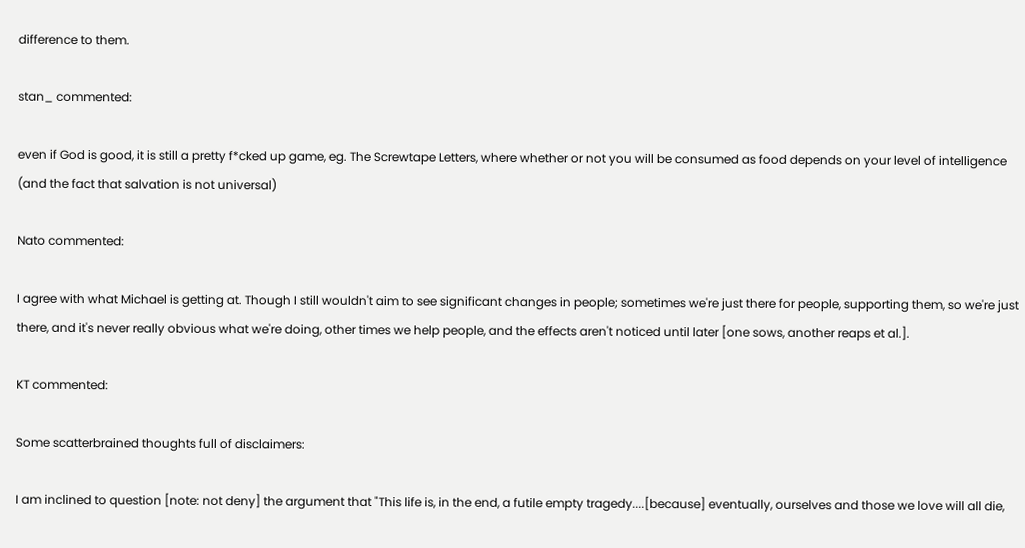difference to them.

stan_ commented:

even if God is good, it is still a pretty f*cked up game, eg. The Screwtape Letters, where whether or not you will be consumed as food depends on your level of intelligence (and the fact that salvation is not universal)

Nato commented:

I agree with what Michael is getting at. Though I still wouldn't aim to see significant changes in people; sometimes we're just there for people, supporting them, so we're just there, and it's never really obvious what we're doing, other times we help people, and the effects aren't noticed until later [one sows, another reaps et al.].

KT commented:

Some scatterbrained thoughts full of disclaimers:

I am inclined to question [note: not deny] the argument that "This life is, in the end, a futile empty tragedy....[because] eventually, ourselves and those we love will all die,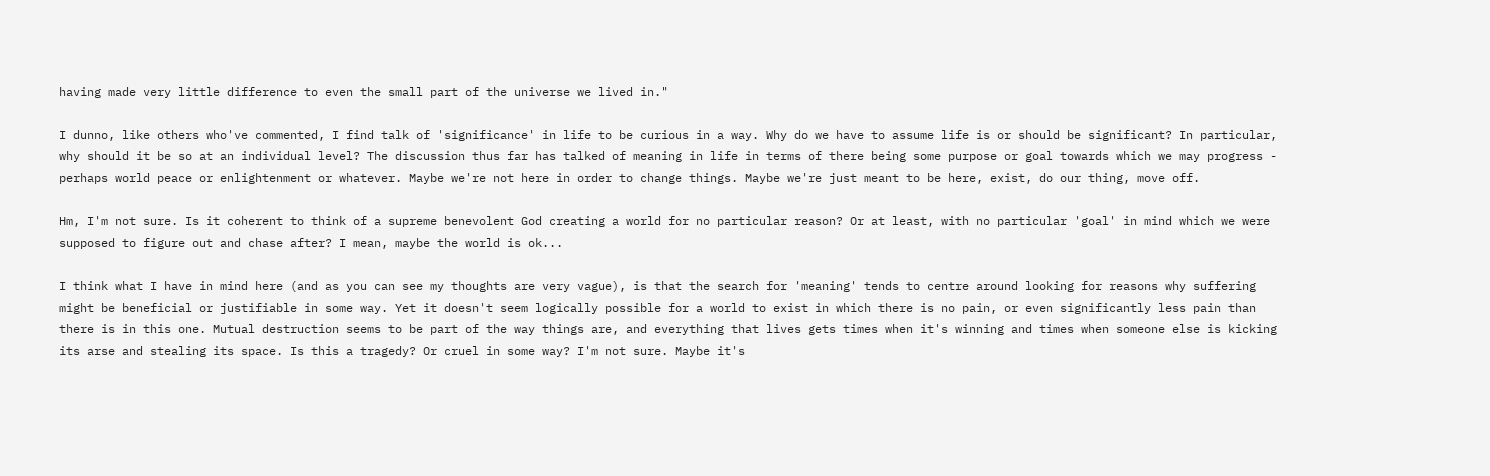having made very little difference to even the small part of the universe we lived in."

I dunno, like others who've commented, I find talk of 'significance' in life to be curious in a way. Why do we have to assume life is or should be significant? In particular, why should it be so at an individual level? The discussion thus far has talked of meaning in life in terms of there being some purpose or goal towards which we may progress - perhaps world peace or enlightenment or whatever. Maybe we're not here in order to change things. Maybe we're just meant to be here, exist, do our thing, move off.

Hm, I'm not sure. Is it coherent to think of a supreme benevolent God creating a world for no particular reason? Or at least, with no particular 'goal' in mind which we were supposed to figure out and chase after? I mean, maybe the world is ok...

I think what I have in mind here (and as you can see my thoughts are very vague), is that the search for 'meaning' tends to centre around looking for reasons why suffering might be beneficial or justifiable in some way. Yet it doesn't seem logically possible for a world to exist in which there is no pain, or even significantly less pain than there is in this one. Mutual destruction seems to be part of the way things are, and everything that lives gets times when it's winning and times when someone else is kicking its arse and stealing its space. Is this a tragedy? Or cruel in some way? I'm not sure. Maybe it's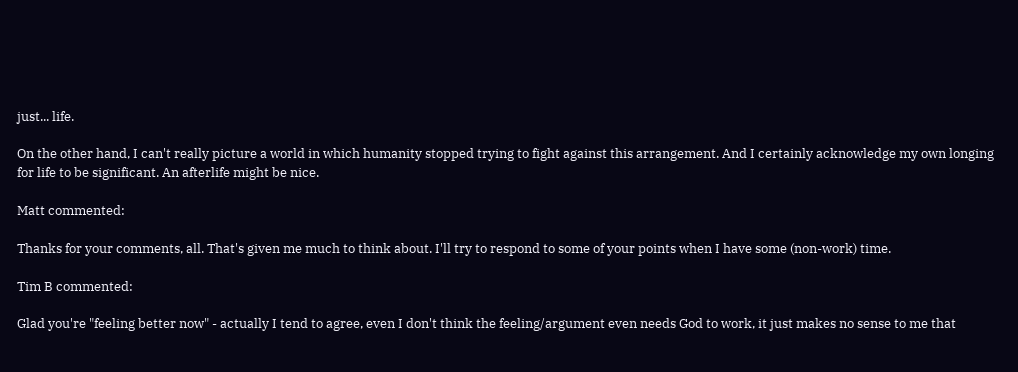just... life.

On the other hand, I can't really picture a world in which humanity stopped trying to fight against this arrangement. And I certainly acknowledge my own longing for life to be significant. An afterlife might be nice.

Matt commented:

Thanks for your comments, all. That's given me much to think about. I'll try to respond to some of your points when I have some (non-work) time.

Tim B commented:

Glad you're "feeling better now" - actually I tend to agree, even I don't think the feeling/argument even needs God to work, it just makes no sense to me that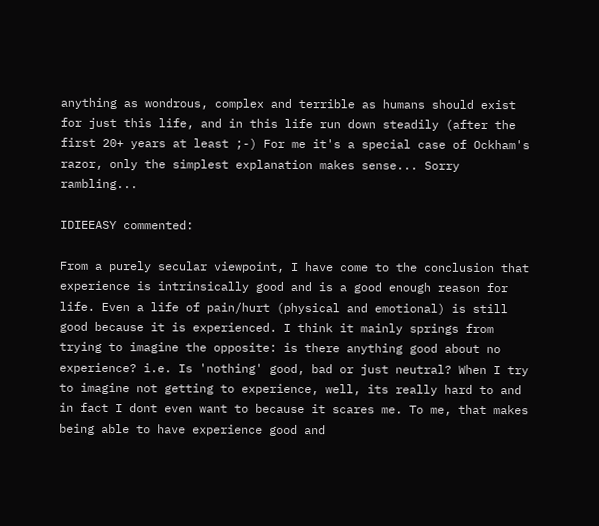anything as wondrous, complex and terrible as humans should exist for just this life, and in this life run down steadily (after the first 20+ years at least ;-) For me it's a special case of Ockham's razor, only the simplest explanation makes sense... Sorry rambling...

IDIEEASY commented:

From a purely secular viewpoint, I have come to the conclusion that experience is intrinsically good and is a good enough reason for life. Even a life of pain/hurt (physical and emotional) is still good because it is experienced. I think it mainly springs from trying to imagine the opposite: is there anything good about no experience? i.e. Is 'nothing' good, bad or just neutral? When I try to imagine not getting to experience, well, its really hard to and in fact I dont even want to because it scares me. To me, that makes being able to have experience good and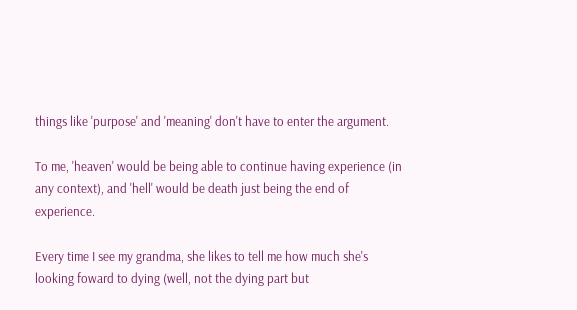things like 'purpose' and 'meaning' don't have to enter the argument.

To me, 'heaven' would be being able to continue having experience (in any context), and 'hell' would be death just being the end of experience.

Every time I see my grandma, she likes to tell me how much she's looking foward to dying (well, not the dying part but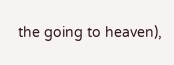the going to heaven),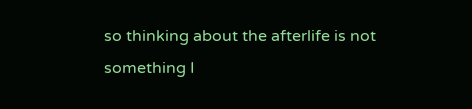so thinking about the afterlife is not something I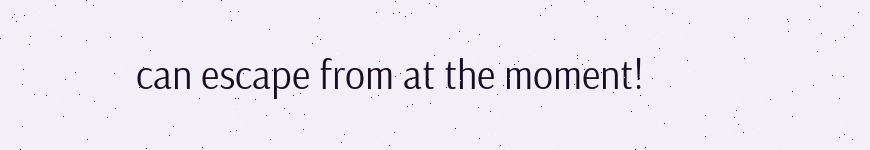can escape from at the moment!